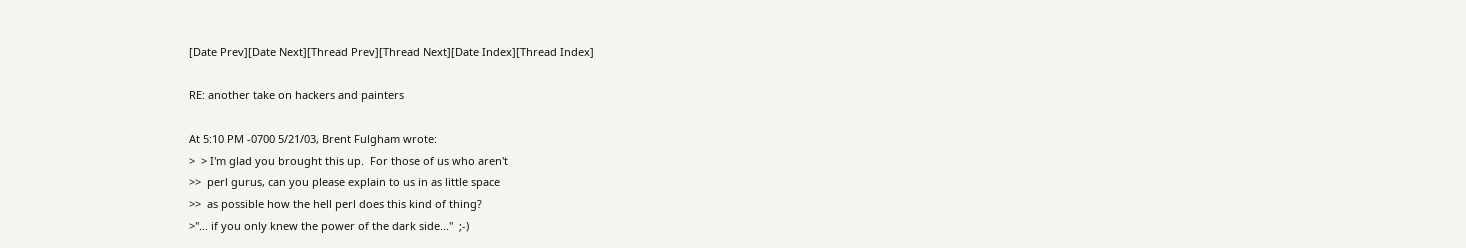[Date Prev][Date Next][Thread Prev][Thread Next][Date Index][Thread Index]

RE: another take on hackers and painters

At 5:10 PM -0700 5/21/03, Brent Fulgham wrote:
>  > I'm glad you brought this up.  For those of us who aren't
>>  perl gurus, can you please explain to us in as little space
>>  as possible how the hell perl does this kind of thing?
>"... if you only knew the power of the dark side..."  ;-)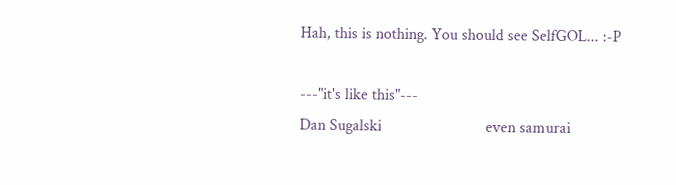Hah, this is nothing. You should see SelfGOL... :-P

---"it's like this"---
Dan Sugalski                          even samurai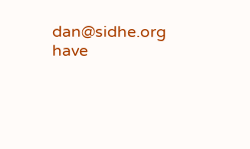dan@sidhe.org                         have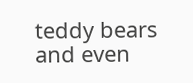teddy bears and even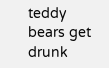teddy bears get drunk